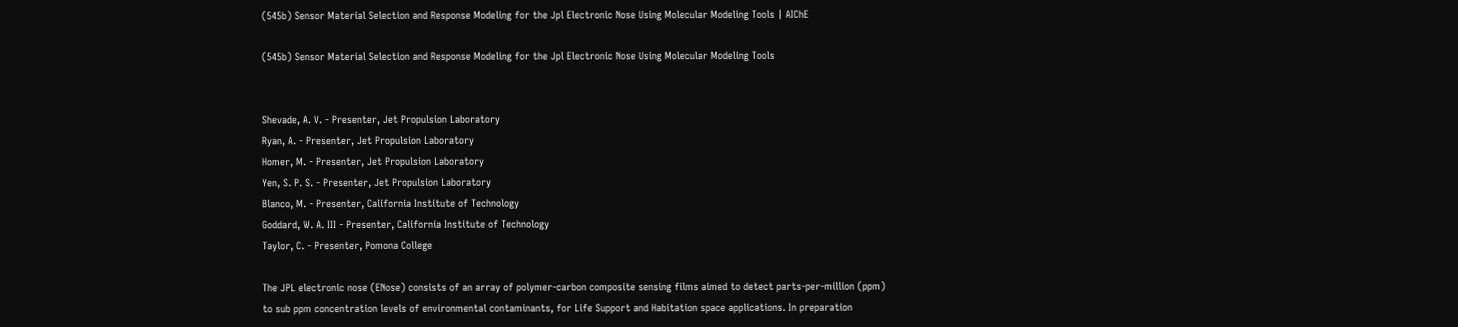(545b) Sensor Material Selection and Response Modeling for the Jpl Electronic Nose Using Molecular Modeling Tools | AIChE

(545b) Sensor Material Selection and Response Modeling for the Jpl Electronic Nose Using Molecular Modeling Tools


Shevade, A. V. - Presenter, Jet Propulsion Laboratory
Ryan, A. - Presenter, Jet Propulsion Laboratory
Homer, M. - Presenter, Jet Propulsion Laboratory
Yen, S. P. S. - Presenter, Jet Propulsion Laboratory
Blanco, M. - Presenter, California Institute of Technology
Goddard, W. A. III - Presenter, California Institute of Technology
Taylor, C. - Presenter, Pomona College

The JPL electronic nose (ENose) consists of an array of polymer-carbon composite sensing films aimed to detect parts-per-million (ppm) to sub ppm concentration levels of environmental contaminants, for Life Support and Habitation space applications. In preparation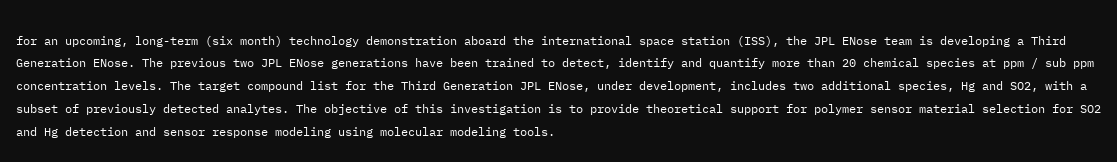for an upcoming, long-term (six month) technology demonstration aboard the international space station (ISS), the JPL ENose team is developing a Third Generation ENose. The previous two JPL ENose generations have been trained to detect, identify and quantify more than 20 chemical species at ppm / sub ppm concentration levels. The target compound list for the Third Generation JPL ENose, under development, includes two additional species, Hg and SO2, with a subset of previously detected analytes. The objective of this investigation is to provide theoretical support for polymer sensor material selection for SO2 and Hg detection and sensor response modeling using molecular modeling tools.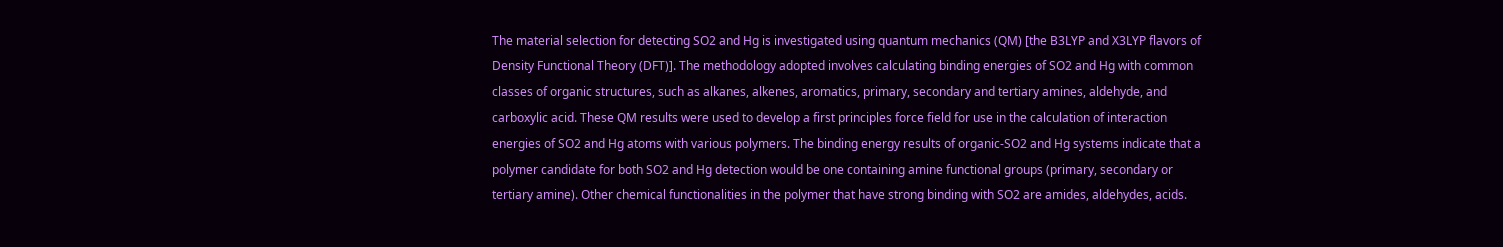The material selection for detecting SO2 and Hg is investigated using quantum mechanics (QM) [the B3LYP and X3LYP flavors of Density Functional Theory (DFT)]. The methodology adopted involves calculating binding energies of SO2 and Hg with common classes of organic structures, such as alkanes, alkenes, aromatics, primary, secondary and tertiary amines, aldehyde, and carboxylic acid. These QM results were used to develop a first principles force field for use in the calculation of interaction energies of SO2 and Hg atoms with various polymers. The binding energy results of organic-SO2 and Hg systems indicate that a polymer candidate for both SO2 and Hg detection would be one containing amine functional groups (primary, secondary or tertiary amine). Other chemical functionalities in the polymer that have strong binding with SO2 are amides, aldehydes, acids.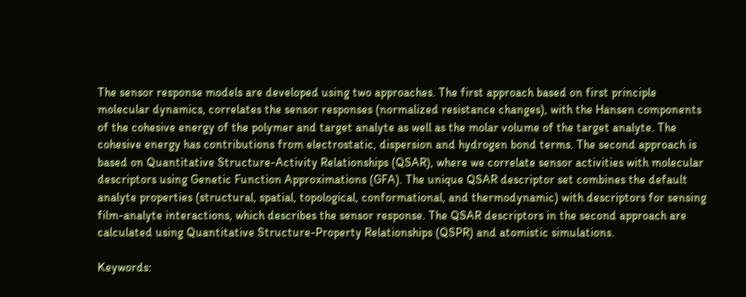The sensor response models are developed using two approaches. The first approach based on first principle molecular dynamics, correlates the sensor responses (normalized resistance changes), with the Hansen components of the cohesive energy of the polymer and target analyte as well as the molar volume of the target analyte. The cohesive energy has contributions from electrostatic, dispersion and hydrogen bond terms. The second approach is based on Quantitative Structure-Activity Relationships (QSAR), where we correlate sensor activities with molecular descriptors using Genetic Function Approximations (GFA). The unique QSAR descriptor set combines the default analyte properties (structural, spatial, topological, conformational, and thermodynamic) with descriptors for sensing film-analyte interactions, which describes the sensor response. The QSAR descriptors in the second approach are calculated using Quantitative Structure-Property Relationships (QSPR) and atomistic simulations.

Keywords: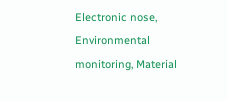Electronic nose, Environmental monitoring, Material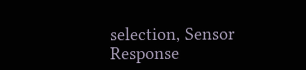selection, Sensor Response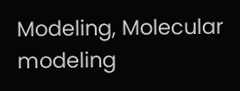Modeling, Molecular modeling